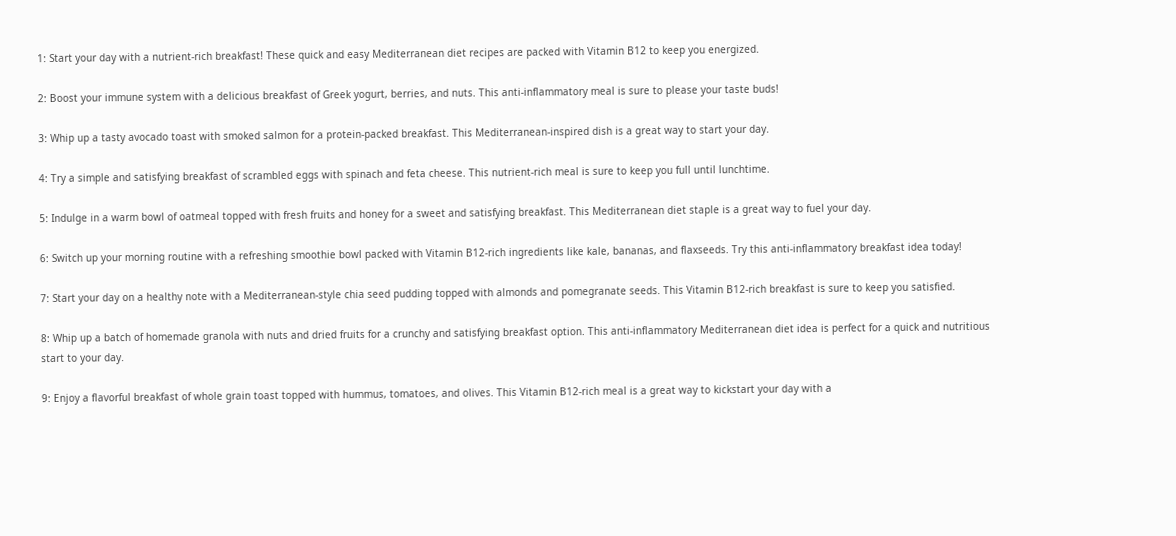1: Start your day with a nutrient-rich breakfast! These quick and easy Mediterranean diet recipes are packed with Vitamin B12 to keep you energized.

2: Boost your immune system with a delicious breakfast of Greek yogurt, berries, and nuts. This anti-inflammatory meal is sure to please your taste buds!

3: Whip up a tasty avocado toast with smoked salmon for a protein-packed breakfast. This Mediterranean-inspired dish is a great way to start your day.

4: Try a simple and satisfying breakfast of scrambled eggs with spinach and feta cheese. This nutrient-rich meal is sure to keep you full until lunchtime.

5: Indulge in a warm bowl of oatmeal topped with fresh fruits and honey for a sweet and satisfying breakfast. This Mediterranean diet staple is a great way to fuel your day.

6: Switch up your morning routine with a refreshing smoothie bowl packed with Vitamin B12-rich ingredients like kale, bananas, and flaxseeds. Try this anti-inflammatory breakfast idea today!

7: Start your day on a healthy note with a Mediterranean-style chia seed pudding topped with almonds and pomegranate seeds. This Vitamin B12-rich breakfast is sure to keep you satisfied.

8: Whip up a batch of homemade granola with nuts and dried fruits for a crunchy and satisfying breakfast option. This anti-inflammatory Mediterranean diet idea is perfect for a quick and nutritious start to your day.

9: Enjoy a flavorful breakfast of whole grain toast topped with hummus, tomatoes, and olives. This Vitamin B12-rich meal is a great way to kickstart your day with a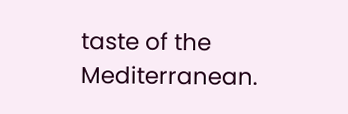taste of the Mediterranean.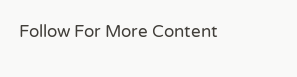Follow For More Content